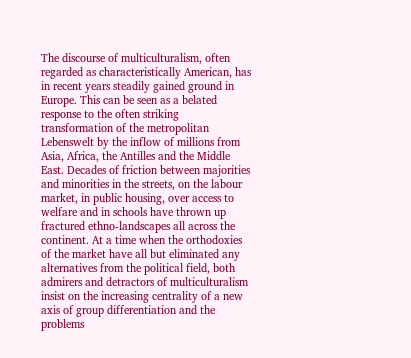The discourse of multiculturalism, often regarded as characteristically American, has in recent years steadily gained ground in Europe. This can be seen as a belated response to the often striking transformation of the metropolitan Lebenswelt by the inflow of millions from Asia, Africa, the Antilles and the Middle East. Decades of friction between majorities and minorities in the streets, on the labour market, in public housing, over access to welfare and in schools have thrown up fractured ethno-landscapes all across the continent. At a time when the orthodoxies of the market have all but eliminated any alternatives from the political field, both admirers and detractors of multiculturalism insist on the increasing centrality of a new axis of group differentiation and the problems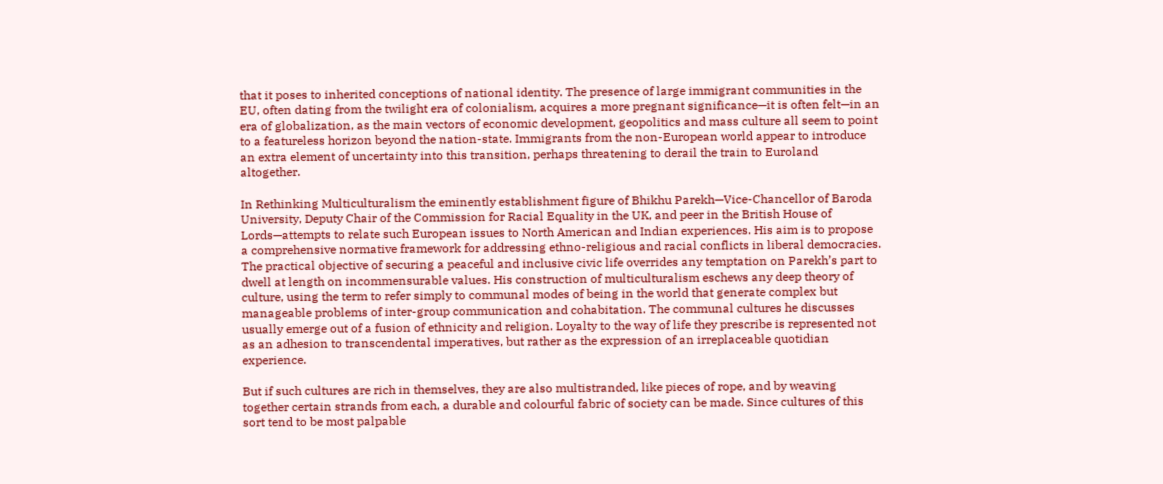that it poses to inherited conceptions of national identity. The presence of large immigrant communities in the EU, often dating from the twilight era of colonialism, acquires a more pregnant significance—it is often felt—in an era of globalization, as the main vectors of economic development, geopolitics and mass culture all seem to point to a featureless horizon beyond the nation-state. Immigrants from the non-European world appear to introduce an extra element of uncertainty into this transition, perhaps threatening to derail the train to Euroland altogether.

In Rethinking Multiculturalism the eminently establishment figure of Bhikhu Parekh—Vice-Chancellor of Baroda University, Deputy Chair of the Commission for Racial Equality in the UK, and peer in the British House of Lords—attempts to relate such European issues to North American and Indian experiences. His aim is to propose a comprehensive normative framework for addressing ethno-religious and racial conflicts in liberal democracies. The practical objective of securing a peaceful and inclusive civic life overrides any temptation on Parekh’s part to dwell at length on incommensurable values. His construction of multiculturalism eschews any deep theory of culture, using the term to refer simply to communal modes of being in the world that generate complex but manageable problems of inter-group communication and cohabitation. The communal cultures he discusses usually emerge out of a fusion of ethnicity and religion. Loyalty to the way of life they prescribe is represented not as an adhesion to transcendental imperatives, but rather as the expression of an irreplaceable quotidian experience.

But if such cultures are rich in themselves, they are also multistranded, like pieces of rope, and by weaving together certain strands from each, a durable and colourful fabric of society can be made. Since cultures of this sort tend to be most palpable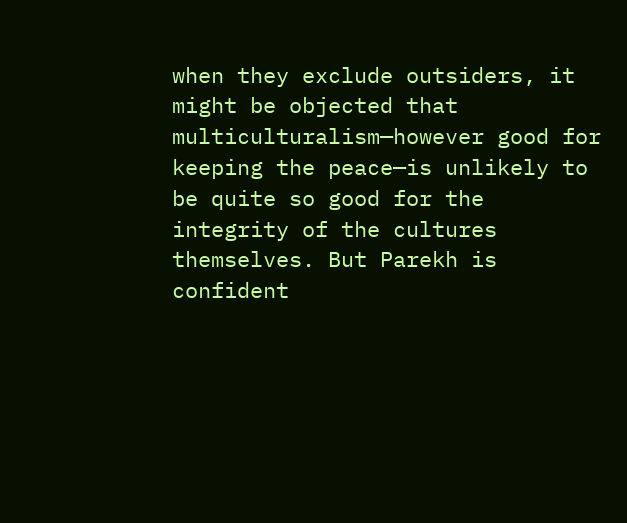when they exclude outsiders, it might be objected that multiculturalism—however good for keeping the peace—is unlikely to be quite so good for the integrity of the cultures themselves. But Parekh is confident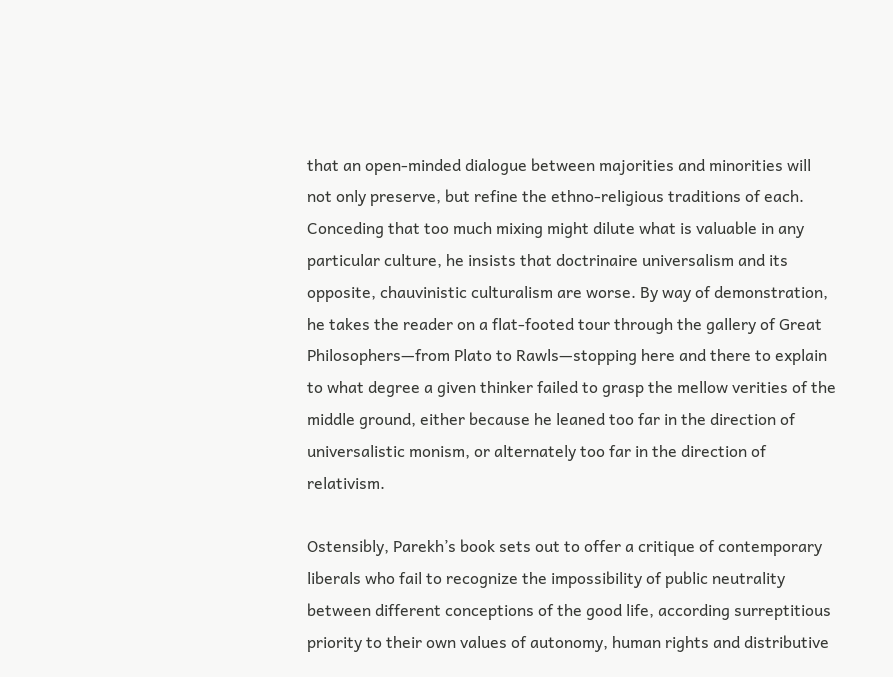that an open-minded dialogue between majorities and minorities will not only preserve, but refine the ethno-religious traditions of each. Conceding that too much mixing might dilute what is valuable in any particular culture, he insists that doctrinaire universalism and its opposite, chauvinistic culturalism are worse. By way of demonstration, he takes the reader on a flat-footed tour through the gallery of Great Philosophers—from Plato to Rawls—stopping here and there to explain to what degree a given thinker failed to grasp the mellow verities of the middle ground, either because he leaned too far in the direction of universalistic monism, or alternately too far in the direction of relativism.

Ostensibly, Parekh’s book sets out to offer a critique of contemporary liberals who fail to recognize the impossibility of public neutrality between different conceptions of the good life, according surreptitious priority to their own values of autonomy, human rights and distributive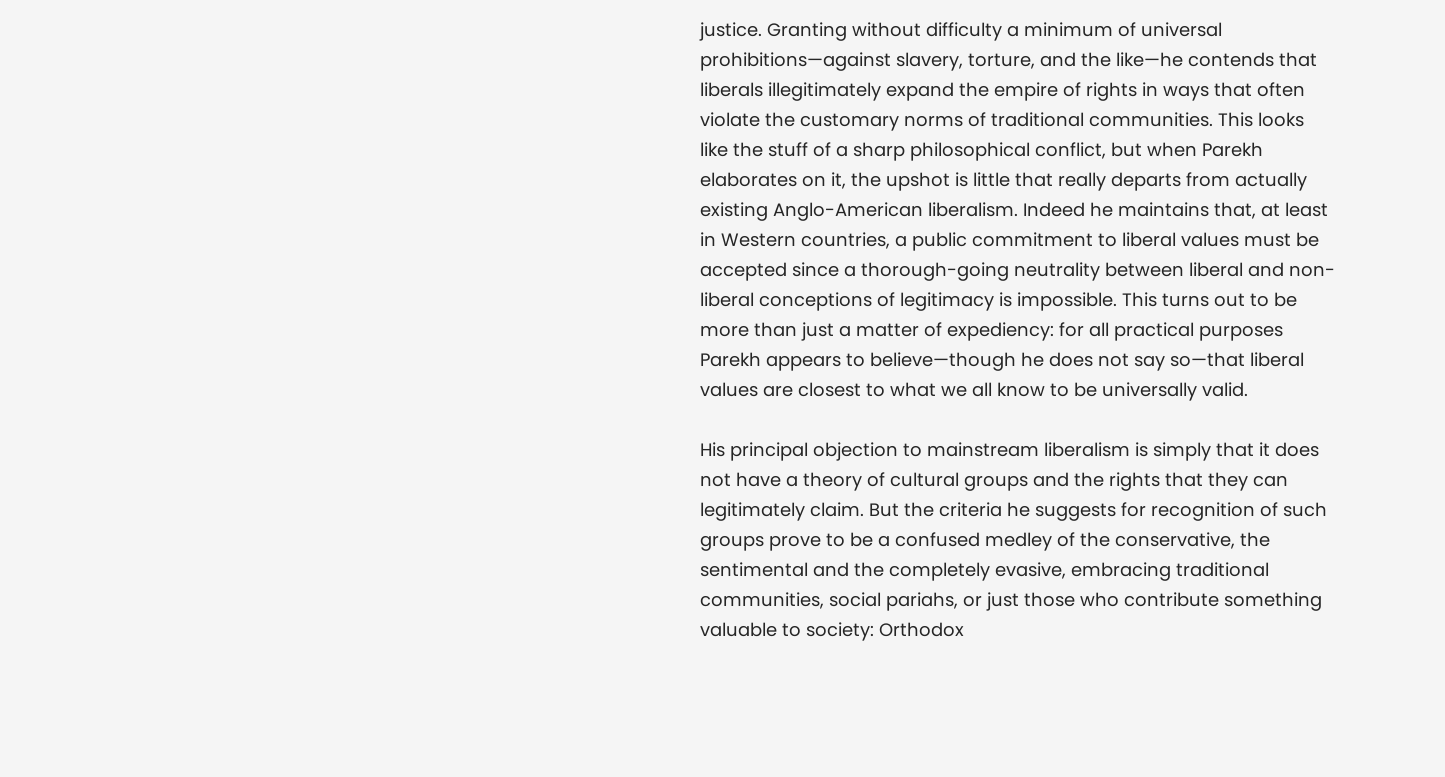justice. Granting without difficulty a minimum of universal prohibitions—against slavery, torture, and the like—he contends that liberals illegitimately expand the empire of rights in ways that often violate the customary norms of traditional communities. This looks like the stuff of a sharp philosophical conflict, but when Parekh elaborates on it, the upshot is little that really departs from actually existing Anglo-American liberalism. Indeed he maintains that, at least in Western countries, a public commitment to liberal values must be accepted since a thorough-going neutrality between liberal and non-liberal conceptions of legitimacy is impossible. This turns out to be more than just a matter of expediency: for all practical purposes Parekh appears to believe—though he does not say so—that liberal values are closest to what we all know to be universally valid.

His principal objection to mainstream liberalism is simply that it does not have a theory of cultural groups and the rights that they can legitimately claim. But the criteria he suggests for recognition of such groups prove to be a confused medley of the conservative, the sentimental and the completely evasive, embracing traditional communities, social pariahs, or just those who contribute something valuable to society: Orthodox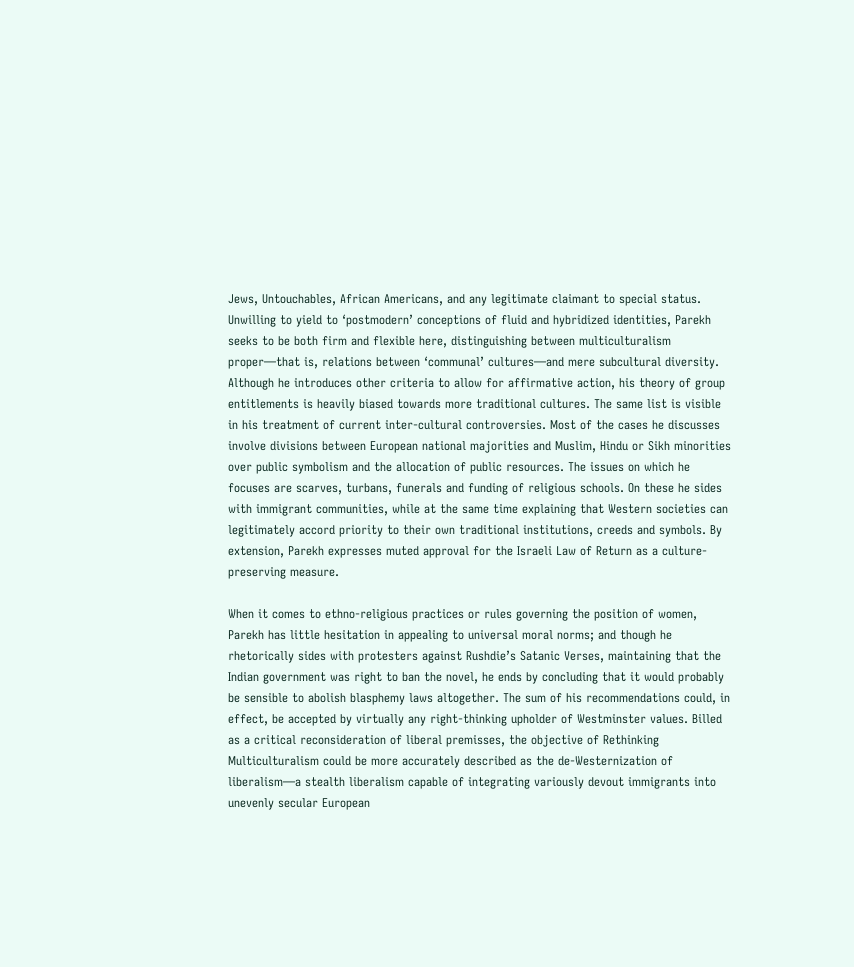Jews, Untouchables, African Americans, and any legitimate claimant to special status. Unwilling to yield to ‘postmodern’ conceptions of fluid and hybridized identities, Parekh seeks to be both firm and flexible here, distinguishing between multiculturalism proper—that is, relations between ‘communal’ cultures—and mere subcultural diversity. Although he introduces other criteria to allow for affirmative action, his theory of group entitlements is heavily biased towards more traditional cultures. The same list is visible in his treatment of current inter-cultural controversies. Most of the cases he discusses involve divisions between European national majorities and Muslim, Hindu or Sikh minorities over public symbolism and the allocation of public resources. The issues on which he focuses are scarves, turbans, funerals and funding of religious schools. On these he sides with immigrant communities, while at the same time explaining that Western societies can legitimately accord priority to their own traditional institutions, creeds and symbols. By extension, Parekh expresses muted approval for the Israeli Law of Return as a culture-preserving measure.

When it comes to ethno-religious practices or rules governing the position of women, Parekh has little hesitation in appealing to universal moral norms; and though he rhetorically sides with protesters against Rushdie’s Satanic Verses, maintaining that the Indian government was right to ban the novel, he ends by concluding that it would probably be sensible to abolish blasphemy laws altogether. The sum of his recommendations could, in effect, be accepted by virtually any right-thinking upholder of Westminster values. Billed as a critical reconsideration of liberal premisses, the objective of Rethinking Multiculturalism could be more accurately described as the de-Westernization of liberalism—a stealth liberalism capable of integrating variously devout immigrants into unevenly secular European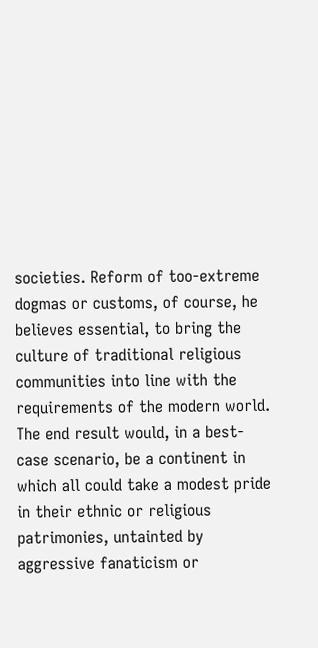societies. Reform of too-extreme dogmas or customs, of course, he believes essential, to bring the culture of traditional religious communities into line with the requirements of the modern world. The end result would, in a best-case scenario, be a continent in which all could take a modest pride in their ethnic or religious patrimonies, untainted by aggressive fanaticism or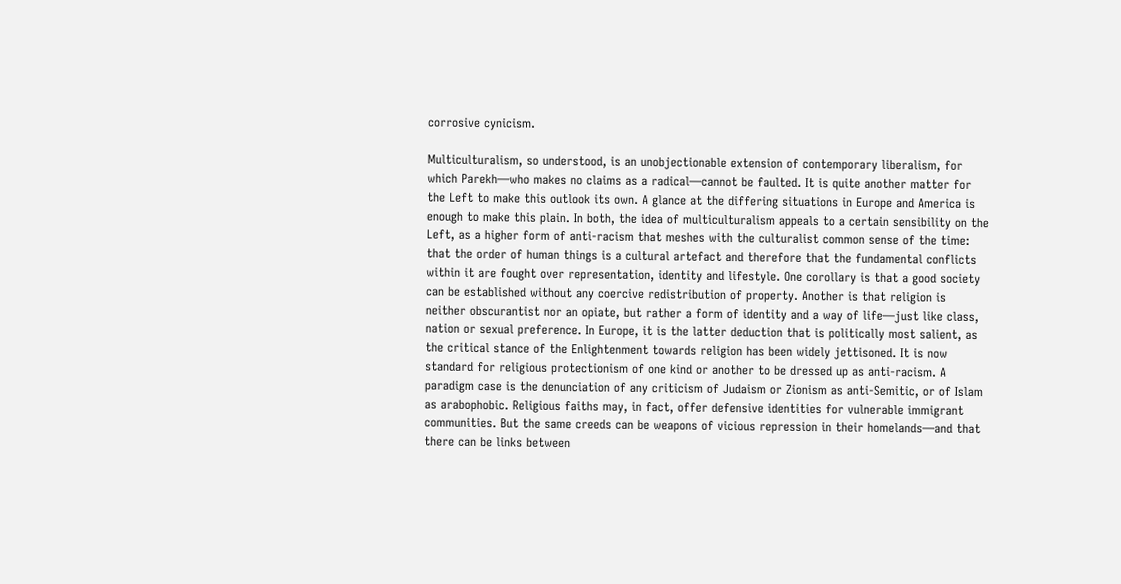corrosive cynicism.

Multiculturalism, so understood, is an unobjectionable extension of contemporary liberalism, for which Parekh—who makes no claims as a radical—cannot be faulted. It is quite another matter for the Left to make this outlook its own. A glance at the differing situations in Europe and America is enough to make this plain. In both, the idea of multiculturalism appeals to a certain sensibility on the Left, as a higher form of anti-racism that meshes with the culturalist common sense of the time: that the order of human things is a cultural artefact and therefore that the fundamental conflicts within it are fought over representation, identity and lifestyle. One corollary is that a good society can be established without any coercive redistribution of property. Another is that religion is neither obscurantist nor an opiate, but rather a form of identity and a way of life—just like class, nation or sexual preference. In Europe, it is the latter deduction that is politically most salient, as the critical stance of the Enlightenment towards religion has been widely jettisoned. It is now standard for religious protectionism of one kind or another to be dressed up as anti-racism. A paradigm case is the denunciation of any criticism of Judaism or Zionism as anti-Semitic, or of Islam as arabophobic. Religious faiths may, in fact, offer defensive identities for vulnerable immigrant communities. But the same creeds can be weapons of vicious repression in their homelands—and that there can be links between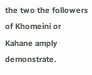the two the followers of Khomeini or Kahane amply demonstrate.